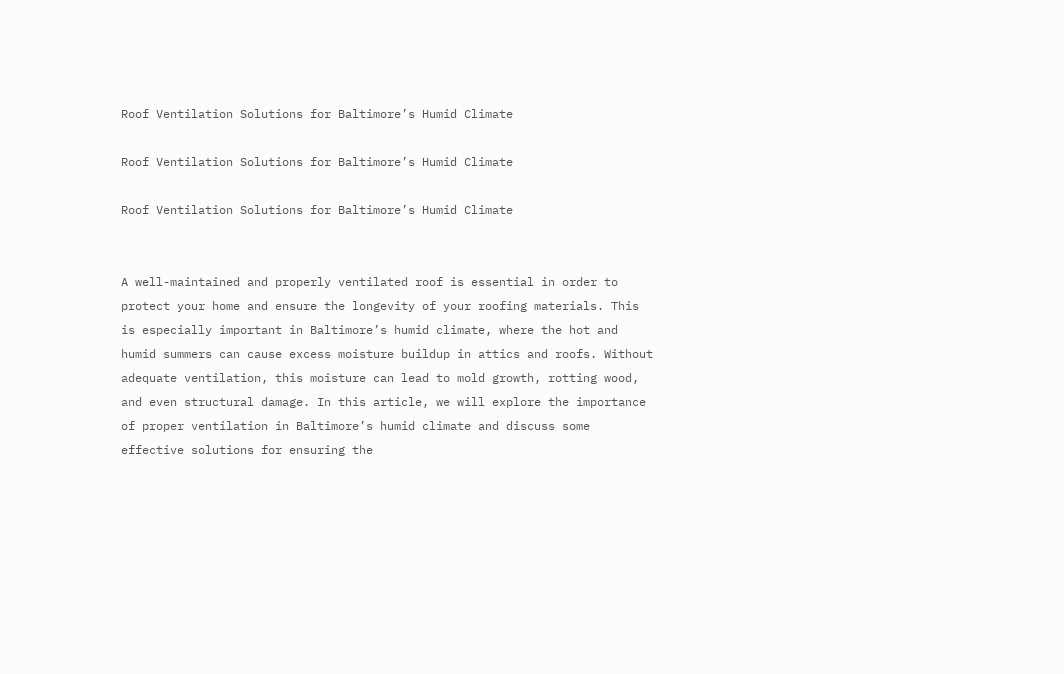Roof Ventilation Solutions for Baltimore’s Humid Climate

Roof Ventilation Solutions for Baltimore’s Humid Climate

Roof Ventilation Solutions for Baltimore’s Humid Climate


A well-maintained and properly ventilated roof is essential in order to protect your home and ensure the longevity of your roofing materials. This is especially important in Baltimore’s humid climate, where the hot and humid summers can cause excess moisture buildup in attics and roofs. Without adequate ventilation, this moisture can lead to mold growth, rotting wood, and even structural damage. In this article, we will explore the importance of proper ventilation in Baltimore’s humid climate and discuss some effective solutions for ensuring the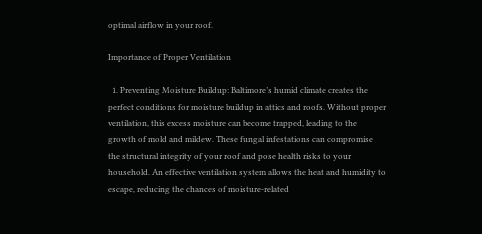optimal airflow in your roof.

Importance of Proper Ventilation

  1. Preventing Moisture Buildup: Baltimore’s humid climate creates the perfect conditions for moisture buildup in attics and roofs. Without proper ventilation, this excess moisture can become trapped, leading to the growth of mold and mildew. These fungal infestations can compromise the structural integrity of your roof and pose health risks to your household. An effective ventilation system allows the heat and humidity to escape, reducing the chances of moisture-related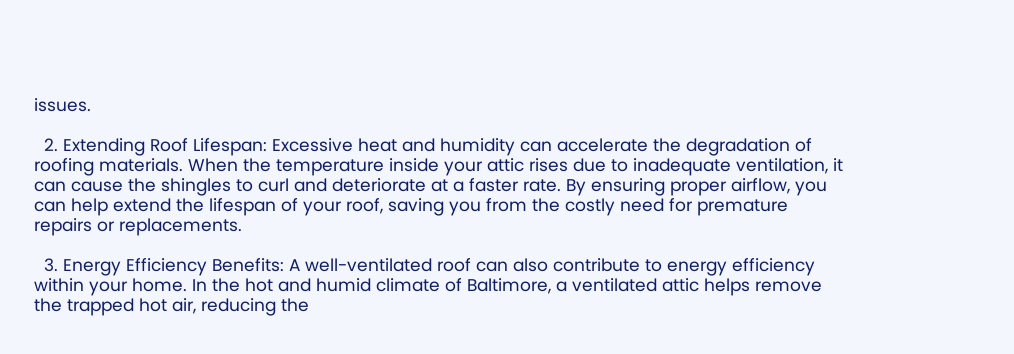issues.

  2. Extending Roof Lifespan: Excessive heat and humidity can accelerate the degradation of roofing materials. When the temperature inside your attic rises due to inadequate ventilation, it can cause the shingles to curl and deteriorate at a faster rate. By ensuring proper airflow, you can help extend the lifespan of your roof, saving you from the costly need for premature repairs or replacements.

  3. Energy Efficiency Benefits: A well-ventilated roof can also contribute to energy efficiency within your home. In the hot and humid climate of Baltimore, a ventilated attic helps remove the trapped hot air, reducing the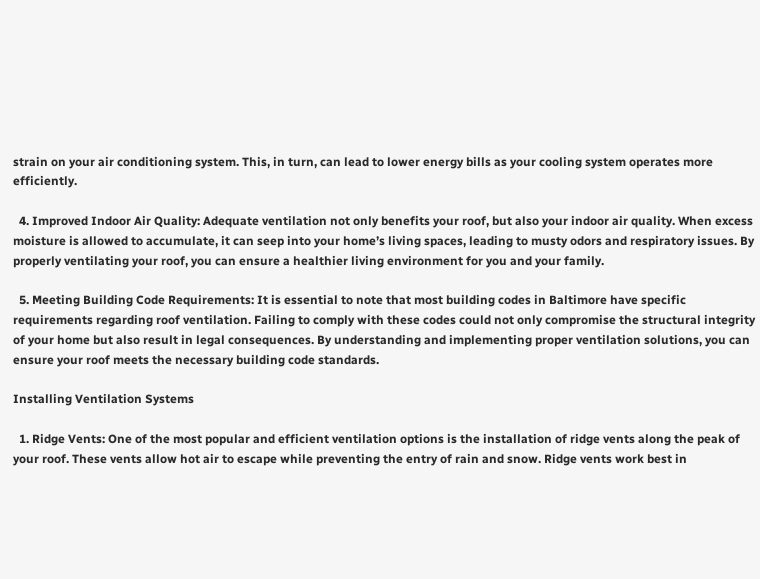strain on your air conditioning system. This, in turn, can lead to lower energy bills as your cooling system operates more efficiently.

  4. Improved Indoor Air Quality: Adequate ventilation not only benefits your roof, but also your indoor air quality. When excess moisture is allowed to accumulate, it can seep into your home’s living spaces, leading to musty odors and respiratory issues. By properly ventilating your roof, you can ensure a healthier living environment for you and your family.

  5. Meeting Building Code Requirements: It is essential to note that most building codes in Baltimore have specific requirements regarding roof ventilation. Failing to comply with these codes could not only compromise the structural integrity of your home but also result in legal consequences. By understanding and implementing proper ventilation solutions, you can ensure your roof meets the necessary building code standards.

Installing Ventilation Systems

  1. Ridge Vents: One of the most popular and efficient ventilation options is the installation of ridge vents along the peak of your roof. These vents allow hot air to escape while preventing the entry of rain and snow. Ridge vents work best in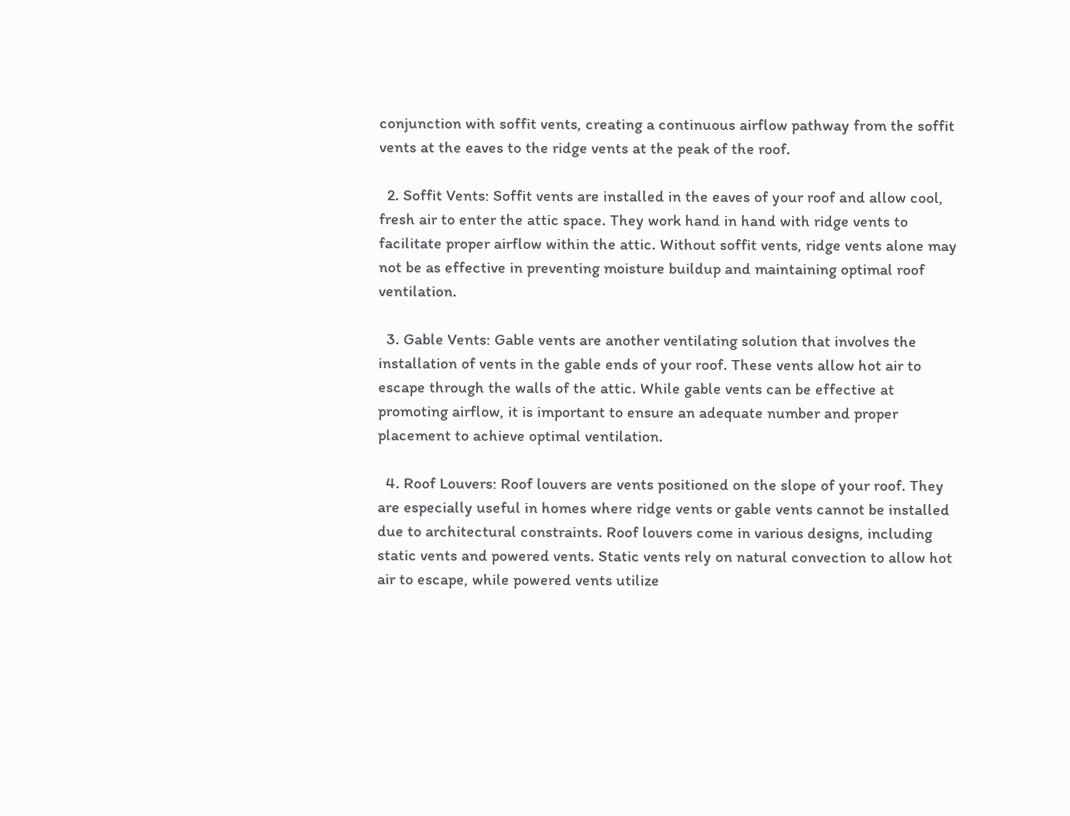conjunction with soffit vents, creating a continuous airflow pathway from the soffit vents at the eaves to the ridge vents at the peak of the roof.

  2. Soffit Vents: Soffit vents are installed in the eaves of your roof and allow cool, fresh air to enter the attic space. They work hand in hand with ridge vents to facilitate proper airflow within the attic. Without soffit vents, ridge vents alone may not be as effective in preventing moisture buildup and maintaining optimal roof ventilation.

  3. Gable Vents: Gable vents are another ventilating solution that involves the installation of vents in the gable ends of your roof. These vents allow hot air to escape through the walls of the attic. While gable vents can be effective at promoting airflow, it is important to ensure an adequate number and proper placement to achieve optimal ventilation.

  4. Roof Louvers: Roof louvers are vents positioned on the slope of your roof. They are especially useful in homes where ridge vents or gable vents cannot be installed due to architectural constraints. Roof louvers come in various designs, including static vents and powered vents. Static vents rely on natural convection to allow hot air to escape, while powered vents utilize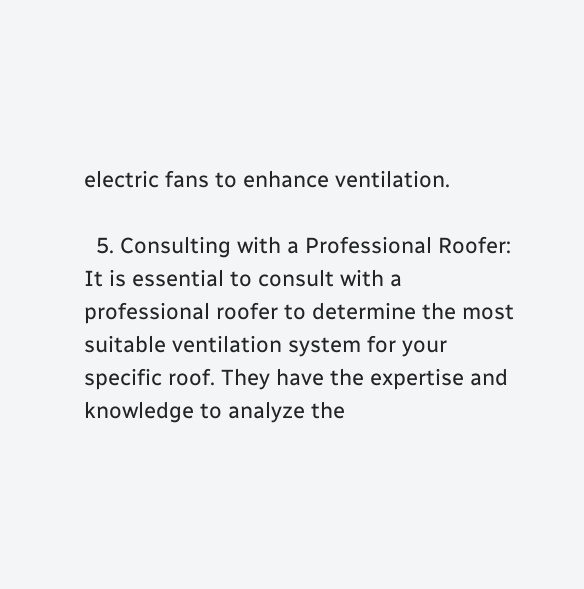electric fans to enhance ventilation.

  5. Consulting with a Professional Roofer: It is essential to consult with a professional roofer to determine the most suitable ventilation system for your specific roof. They have the expertise and knowledge to analyze the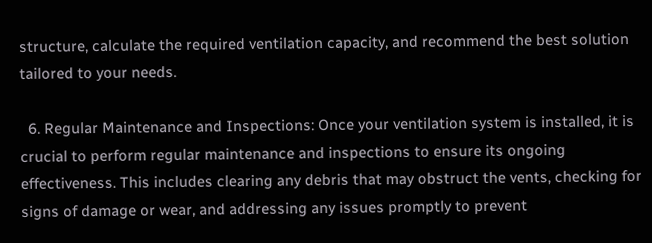structure, calculate the required ventilation capacity, and recommend the best solution tailored to your needs.

  6. Regular Maintenance and Inspections: Once your ventilation system is installed, it is crucial to perform regular maintenance and inspections to ensure its ongoing effectiveness. This includes clearing any debris that may obstruct the vents, checking for signs of damage or wear, and addressing any issues promptly to prevent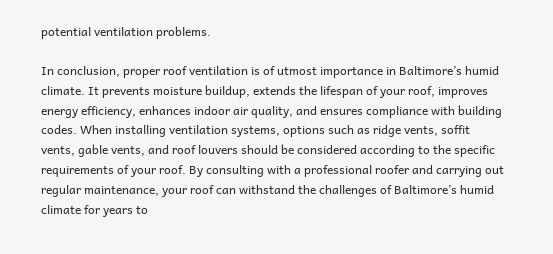potential ventilation problems.

In conclusion, proper roof ventilation is of utmost importance in Baltimore’s humid climate. It prevents moisture buildup, extends the lifespan of your roof, improves energy efficiency, enhances indoor air quality, and ensures compliance with building codes. When installing ventilation systems, options such as ridge vents, soffit vents, gable vents, and roof louvers should be considered according to the specific requirements of your roof. By consulting with a professional roofer and carrying out regular maintenance, your roof can withstand the challenges of Baltimore’s humid climate for years to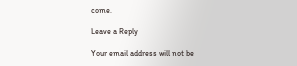come.

Leave a Reply

Your email address will not be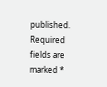published. Required fields are marked *